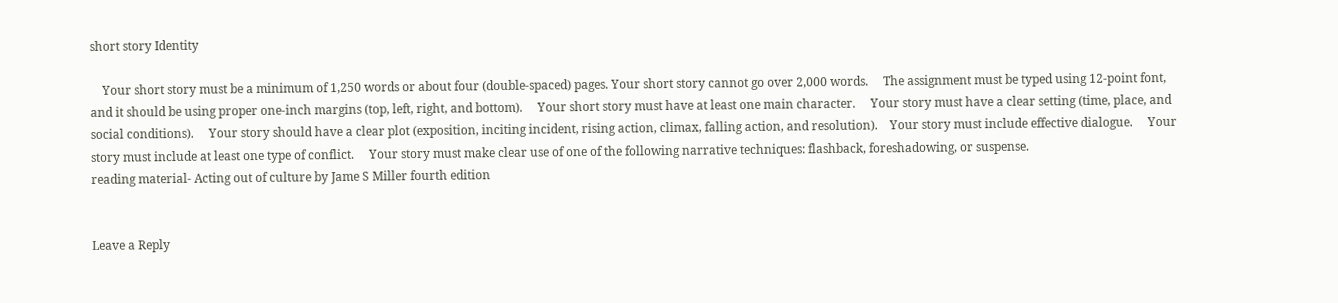short story Identity

    Your short story must be a minimum of 1,250 words or about four (double-spaced) pages. Your short story cannot go over 2,000 words.     The assignment must be typed using 12-point font, and it should be using proper one-inch margins (top, left, right, and bottom).     Your short story must have at least one main character.     Your story must have a clear setting (time, place, and social conditions).     Your story should have a clear plot (exposition, inciting incident, rising action, climax, falling action, and resolution).    Your story must include effective dialogue.     Your story must include at least one type of conflict.     Your story must make clear use of one of the following narrative techniques: flashback, foreshadowing, or suspense.
reading material- Acting out of culture by Jame S Miller fourth edition


Leave a Reply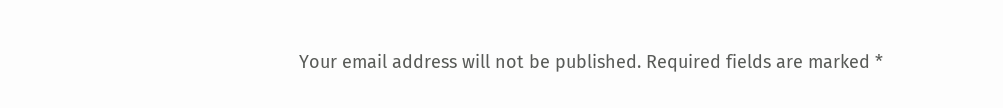Your email address will not be published. Required fields are marked *